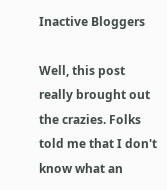Inactive Bloggers

Well, this post really brought out the crazies. Folks told me that I don't know what an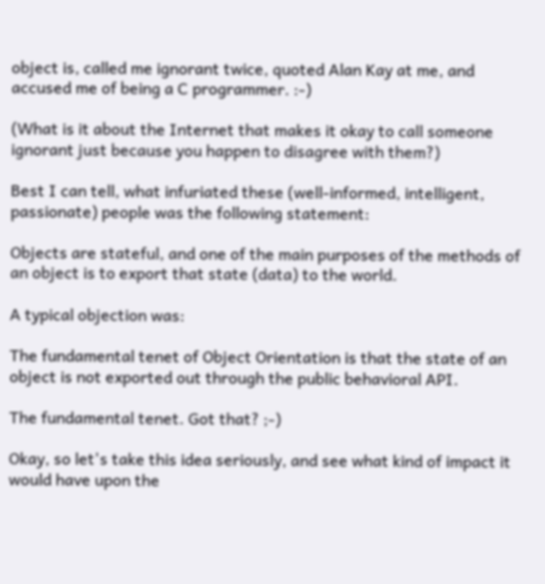object is, called me ignorant twice, quoted Alan Kay at me, and accused me of being a C programmer. :-)

(What is it about the Internet that makes it okay to call someone ignorant just because you happen to disagree with them?)

Best I can tell, what infuriated these (well-informed, intelligent, passionate) people was the following statement:

Objects are stateful, and one of the main purposes of the methods of an object is to export that state (data) to the world.

A typical objection was:

The fundamental tenet of Object Orientation is that the state of an object is not exported out through the public behavioral API.

The fundamental tenet. Got that? ;-)

Okay, so let's take this idea seriously, and see what kind of impact it would have upon the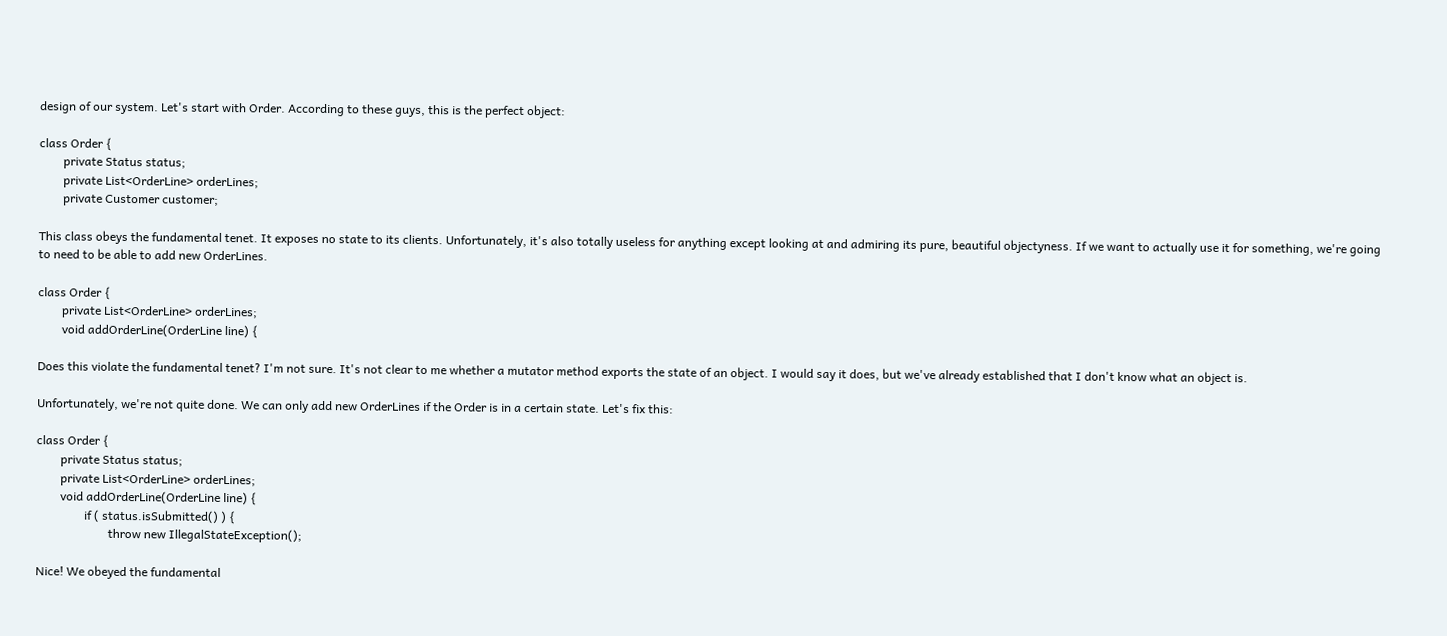design of our system. Let's start with Order. According to these guys, this is the perfect object:

class Order {
        private Status status;
        private List<OrderLine> orderLines;
        private Customer customer;

This class obeys the fundamental tenet. It exposes no state to its clients. Unfortunately, it's also totally useless for anything except looking at and admiring its pure, beautiful objectyness. If we want to actually use it for something, we're going to need to be able to add new OrderLines.

class Order {
        private List<OrderLine> orderLines;
        void addOrderLine(OrderLine line) {

Does this violate the fundamental tenet? I'm not sure. It's not clear to me whether a mutator method exports the state of an object. I would say it does, but we've already established that I don't know what an object is.

Unfortunately, we're not quite done. We can only add new OrderLines if the Order is in a certain state. Let's fix this:

class Order {
        private Status status;
        private List<OrderLine> orderLines;
        void addOrderLine(OrderLine line) {
                if ( status.isSubmitted() ) {
                        throw new IllegalStateException();

Nice! We obeyed the fundamental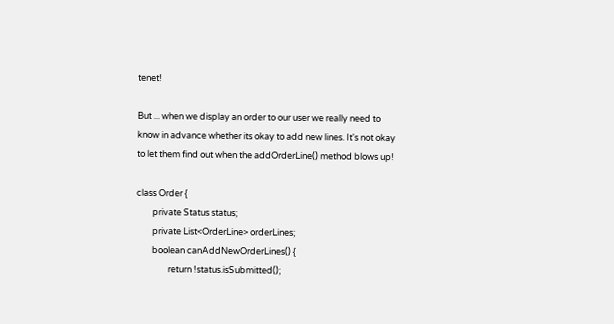tenet!

But ... when we display an order to our user we really need to know in advance whether its okay to add new lines. It's not okay to let them find out when the addOrderLine() method blows up!

class Order {
        private Status status;
        private List<OrderLine> orderLines;
        boolean canAddNewOrderLines() {
                return !status.isSubmitted();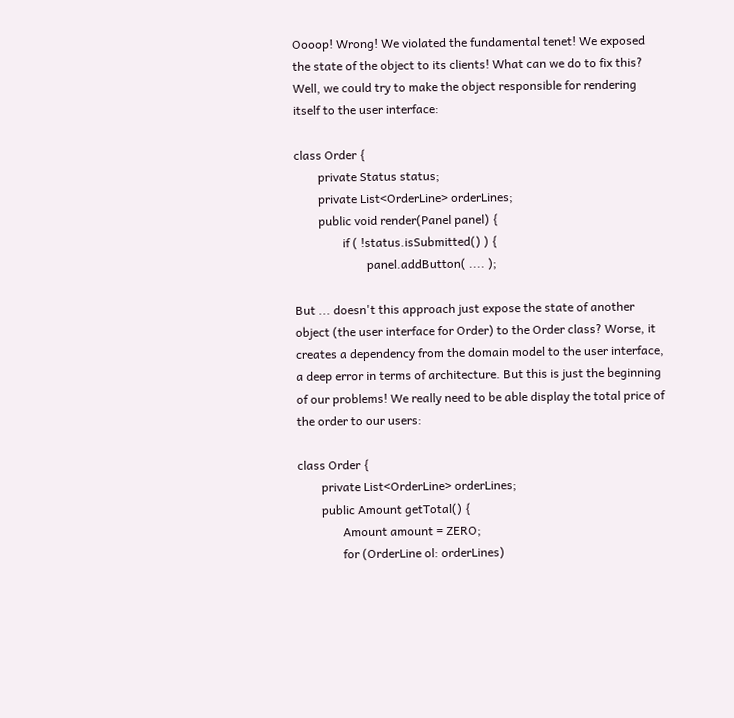Oooop! Wrong! We violated the fundamental tenet! We exposed the state of the object to its clients! What can we do to fix this? Well, we could try to make the object responsible for rendering itself to the user interface:

class Order {
        private Status status;
        private List<OrderLine> orderLines;
        public void render(Panel panel) {
                if ( !status.isSubmitted() ) {
                        panel.addButton( .... );

But ... doesn't this approach just expose the state of another object (the user interface for Order) to the Order class? Worse, it creates a dependency from the domain model to the user interface, a deep error in terms of architecture. But this is just the beginning of our problems! We really need to be able display the total price of the order to our users:

class Order {
        private List<OrderLine> orderLines;
        public Amount getTotal() {
               Amount amount = ZERO;
               for (OrderLine ol: orderLines)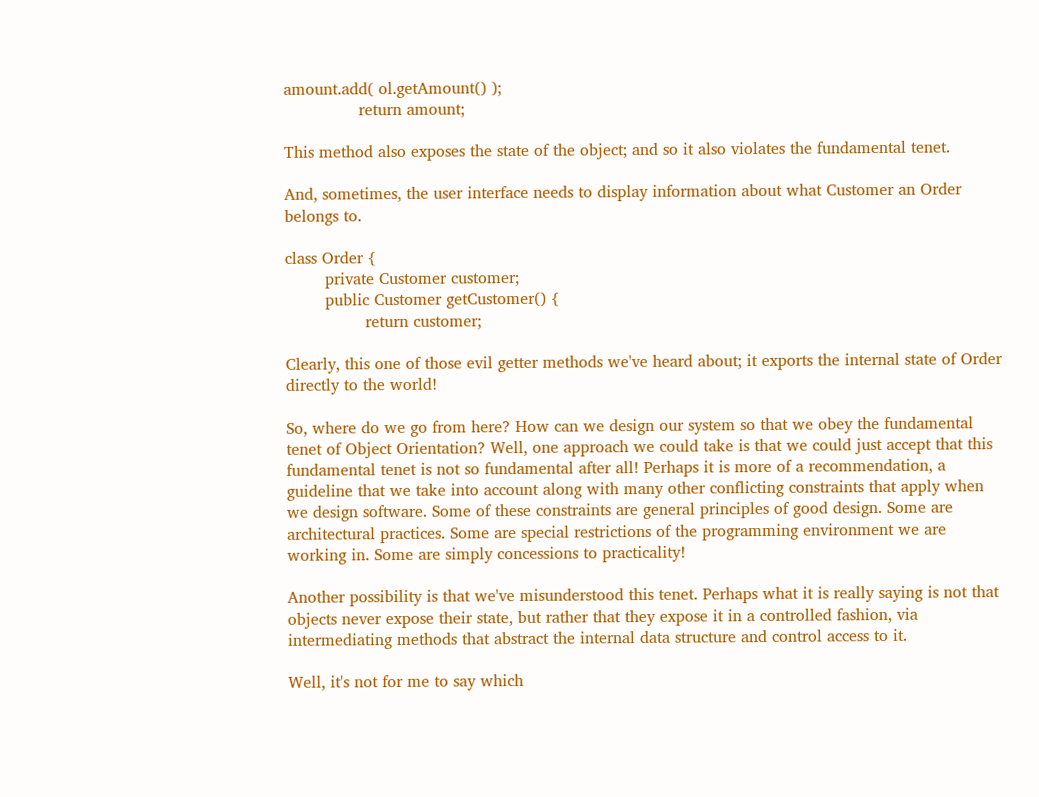amount.add( ol.getAmount() );
               return amount;

This method also exposes the state of the object; and so it also violates the fundamental tenet.

And, sometimes, the user interface needs to display information about what Customer an Order belongs to.

class Order {
        private Customer customer;
        public Customer getCustomer() {
                return customer;

Clearly, this one of those evil getter methods we've heard about; it exports the internal state of Order directly to the world!

So, where do we go from here? How can we design our system so that we obey the fundamental tenet of Object Orientation? Well, one approach we could take is that we could just accept that this fundamental tenet is not so fundamental after all! Perhaps it is more of a recommendation, a guideline that we take into account along with many other conflicting constraints that apply when we design software. Some of these constraints are general principles of good design. Some are architectural practices. Some are special restrictions of the programming environment we are working in. Some are simply concessions to practicality!

Another possibility is that we've misunderstood this tenet. Perhaps what it is really saying is not that objects never expose their state, but rather that they expose it in a controlled fashion, via intermediating methods that abstract the internal data structure and control access to it.

Well, it's not for me to say which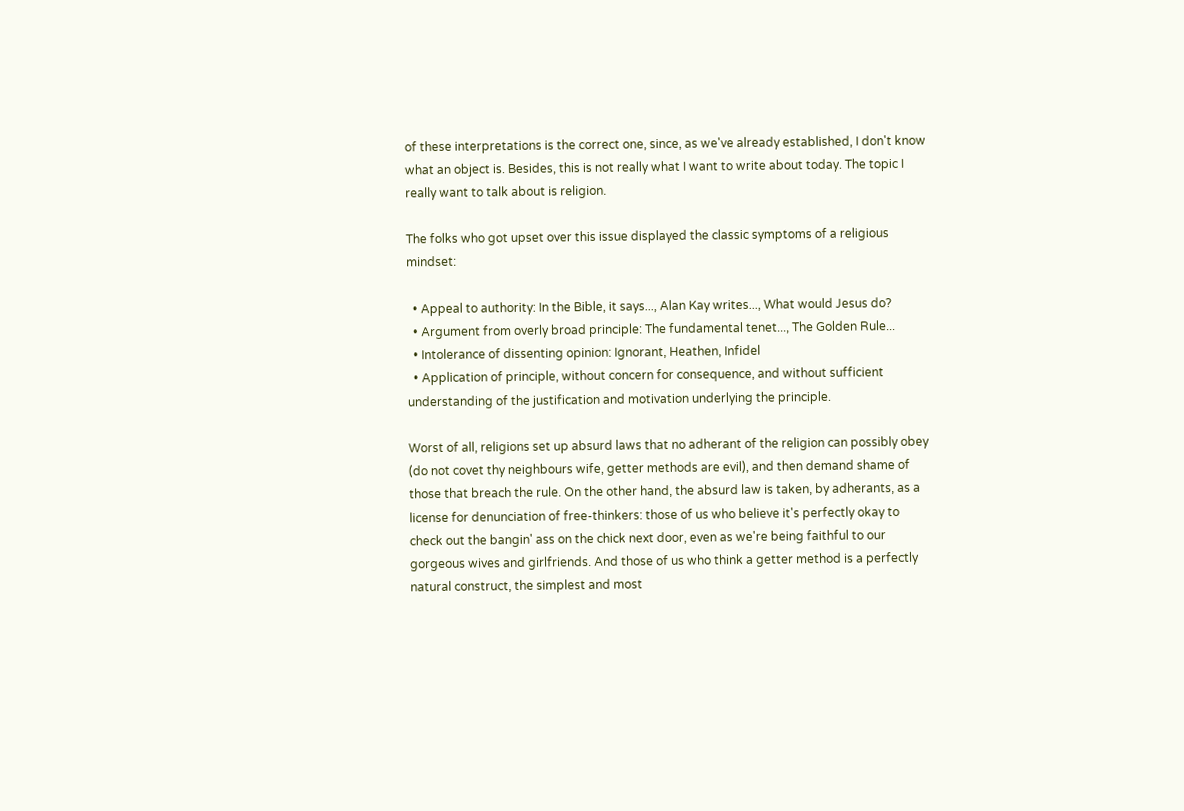of these interpretations is the correct one, since, as we've already established, I don't know what an object is. Besides, this is not really what I want to write about today. The topic I really want to talk about is religion.

The folks who got upset over this issue displayed the classic symptoms of a religious mindset:

  • Appeal to authority: In the Bible, it says..., Alan Kay writes..., What would Jesus do?
  • Argument from overly broad principle: The fundamental tenet..., The Golden Rule...
  • Intolerance of dissenting opinion: Ignorant, Heathen, Infidel
  • Application of principle, without concern for consequence, and without sufficient understanding of the justification and motivation underlying the principle.

Worst of all, religions set up absurd laws that no adherant of the religion can possibly obey (do not covet thy neighbours wife, getter methods are evil), and then demand shame of those that breach the rule. On the other hand, the absurd law is taken, by adherants, as a license for denunciation of free-thinkers: those of us who believe it's perfectly okay to check out the bangin' ass on the chick next door, even as we're being faithful to our gorgeous wives and girlfriends. And those of us who think a getter method is a perfectly natural construct, the simplest and most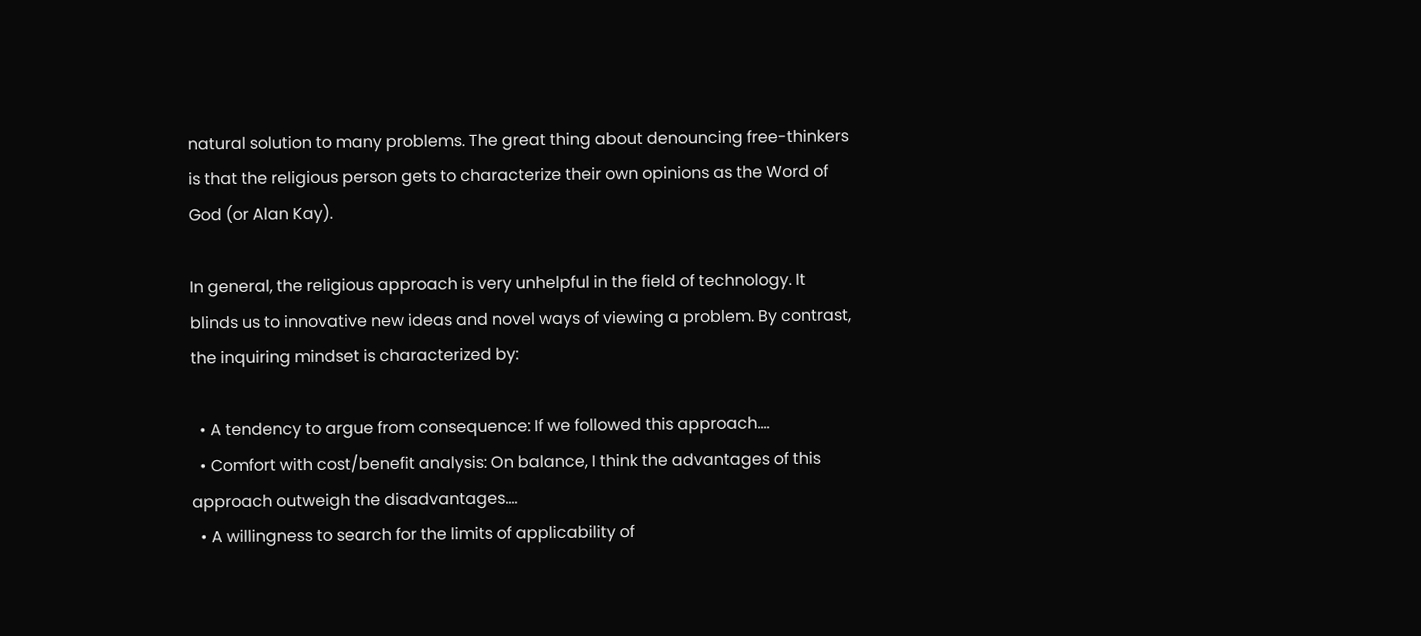natural solution to many problems. The great thing about denouncing free-thinkers is that the religious person gets to characterize their own opinions as the Word of God (or Alan Kay).

In general, the religious approach is very unhelpful in the field of technology. It blinds us to innovative new ideas and novel ways of viewing a problem. By contrast, the inquiring mindset is characterized by:

  • A tendency to argue from consequence: If we followed this approach....
  • Comfort with cost/benefit analysis: On balance, I think the advantages of this approach outweigh the disadvantages....
  • A willingness to search for the limits of applicability of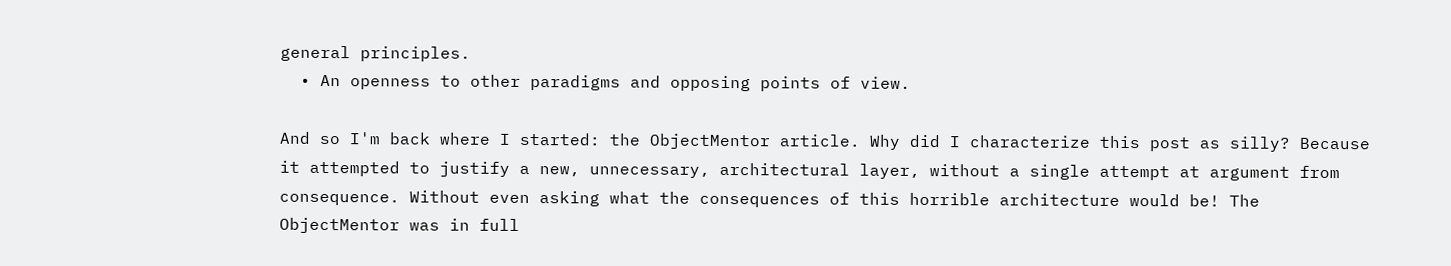general principles.
  • An openness to other paradigms and opposing points of view.

And so I'm back where I started: the ObjectMentor article. Why did I characterize this post as silly? Because it attempted to justify a new, unnecessary, architectural layer, without a single attempt at argument from consequence. Without even asking what the consequences of this horrible architecture would be! The ObjectMentor was in full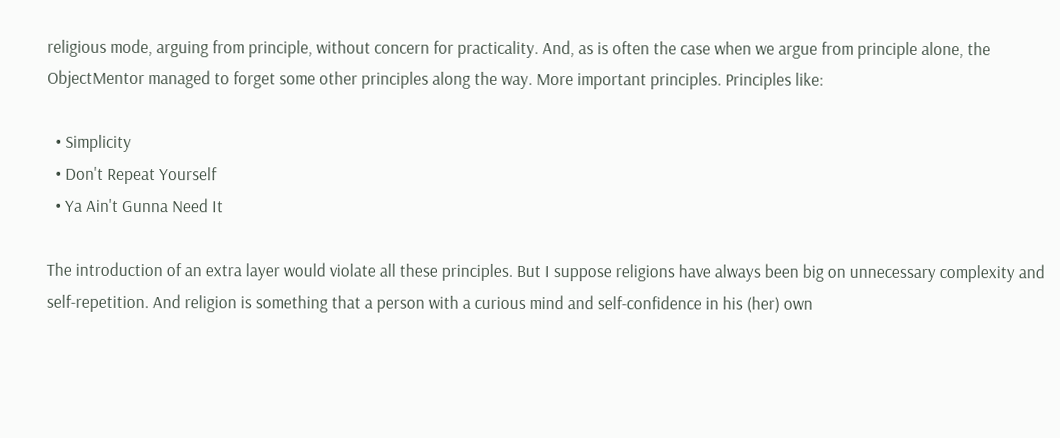religious mode, arguing from principle, without concern for practicality. And, as is often the case when we argue from principle alone, the ObjectMentor managed to forget some other principles along the way. More important principles. Principles like:

  • Simplicity
  • Don't Repeat Yourself
  • Ya Ain't Gunna Need It

The introduction of an extra layer would violate all these principles. But I suppose religions have always been big on unnecessary complexity and self-repetition. And religion is something that a person with a curious mind and self-confidence in his (her) own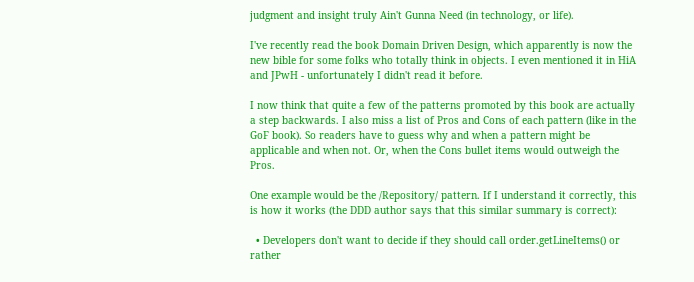judgment and insight truly Ain't Gunna Need (in technology, or life).

I've recently read the book Domain Driven Design, which apparently is now the new bible for some folks who totally think in objects. I even mentioned it in HiA and JPwH - unfortunately I didn't read it before.

I now think that quite a few of the patterns promoted by this book are actually a step backwards. I also miss a list of Pros and Cons of each pattern (like in the GoF book). So readers have to guess why and when a pattern might be applicable and when not. Or, when the Cons bullet items would outweigh the Pros.

One example would be the /Repository/ pattern. If I understand it correctly, this is how it works (the DDD author says that this similar summary is correct):

  • Developers don't want to decide if they should call order.getLineItems() or rather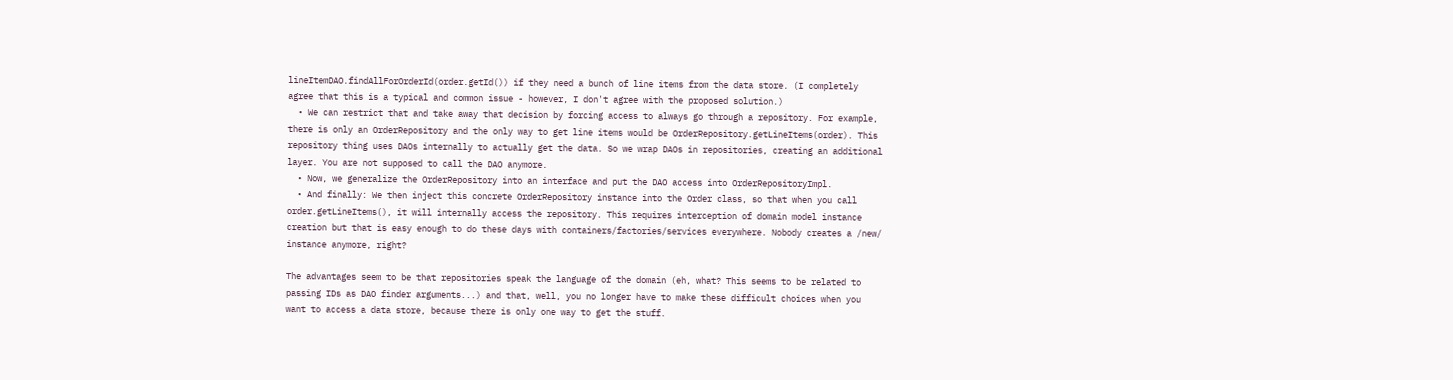lineItemDAO.findAllForOrderId(order.getId()) if they need a bunch of line items from the data store. (I completely agree that this is a typical and common issue - however, I don't agree with the proposed solution.)
  • We can restrict that and take away that decision by forcing access to always go through a repository. For example, there is only an OrderRepository and the only way to get line items would be OrderRepository.getLineItems(order). This repository thing uses DAOs internally to actually get the data. So we wrap DAOs in repositories, creating an additional layer. You are not supposed to call the DAO anymore.
  • Now, we generalize the OrderRepository into an interface and put the DAO access into OrderRepositoryImpl.
  • And finally: We then inject this concrete OrderRepository instance into the Order class, so that when you call order.getLineItems(), it will internally access the repository. This requires interception of domain model instance creation but that is easy enough to do these days with containers/factories/services everywhere. Nobody creates a /new/ instance anymore, right?

The advantages seem to be that repositories speak the language of the domain (eh, what? This seems to be related to passing IDs as DAO finder arguments...) and that, well, you no longer have to make these difficult choices when you want to access a data store, because there is only one way to get the stuff.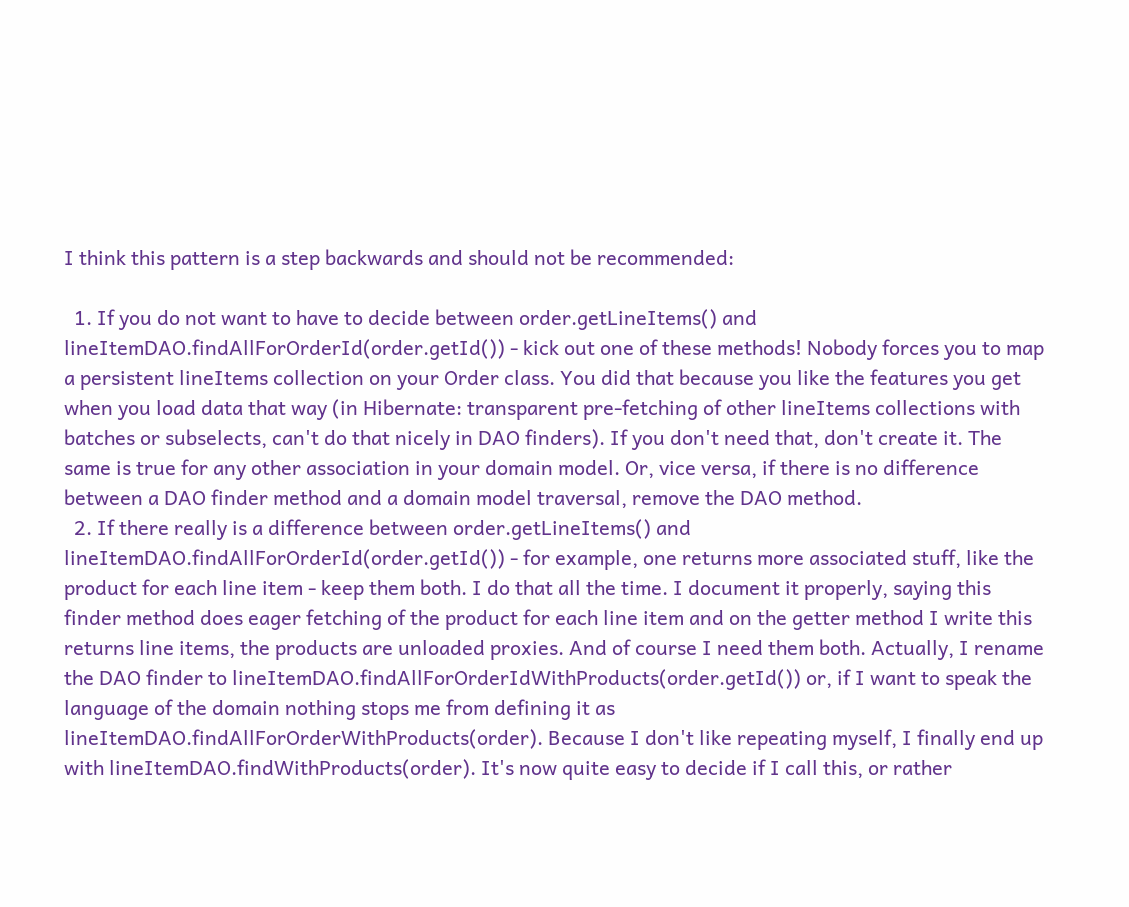I think this pattern is a step backwards and should not be recommended:

  1. If you do not want to have to decide between order.getLineItems() and lineItemDAO.findAllForOrderId(order.getId()) - kick out one of these methods! Nobody forces you to map a persistent lineItems collection on your Order class. You did that because you like the features you get when you load data that way (in Hibernate: transparent pre-fetching of other lineItems collections with batches or subselects, can't do that nicely in DAO finders). If you don't need that, don't create it. The same is true for any other association in your domain model. Or, vice versa, if there is no difference between a DAO finder method and a domain model traversal, remove the DAO method.
  2. If there really is a difference between order.getLineItems() and lineItemDAO.findAllForOrderId(order.getId()) - for example, one returns more associated stuff, like the product for each line item - keep them both. I do that all the time. I document it properly, saying this finder method does eager fetching of the product for each line item and on the getter method I write this returns line items, the products are unloaded proxies. And of course I need them both. Actually, I rename the DAO finder to lineItemDAO.findAllForOrderIdWithProducts(order.getId()) or, if I want to speak the language of the domain nothing stops me from defining it as lineItemDAO.findAllForOrderWithProducts(order). Because I don't like repeating myself, I finally end up with lineItemDAO.findWithProducts(order). It's now quite easy to decide if I call this, or rather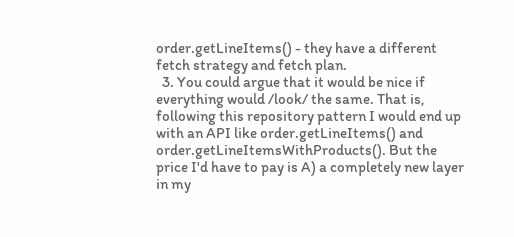order.getLineItems() - they have a different fetch strategy and fetch plan.
  3. You could argue that it would be nice if everything would /look/ the same. That is, following this repository pattern I would end up with an API like order.getLineItems() and order.getLineItemsWithProducts(). But the price I'd have to pay is A) a completely new layer in my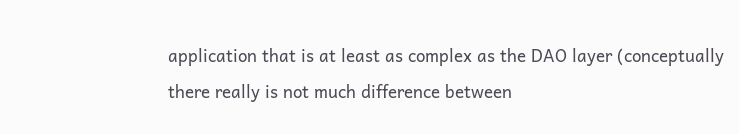application that is at least as complex as the DAO layer (conceptually there really is not much difference between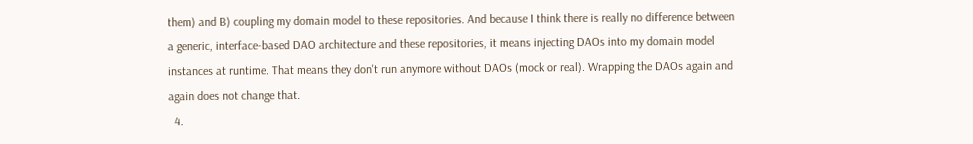them) and B) coupling my domain model to these repositories. And because I think there is really no difference between a generic, interface-based DAO architecture and these repositories, it means injecting DAOs into my domain model instances at runtime. That means they don't run anymore without DAOs (mock or real). Wrapping the DAOs again and again does not change that.
  4.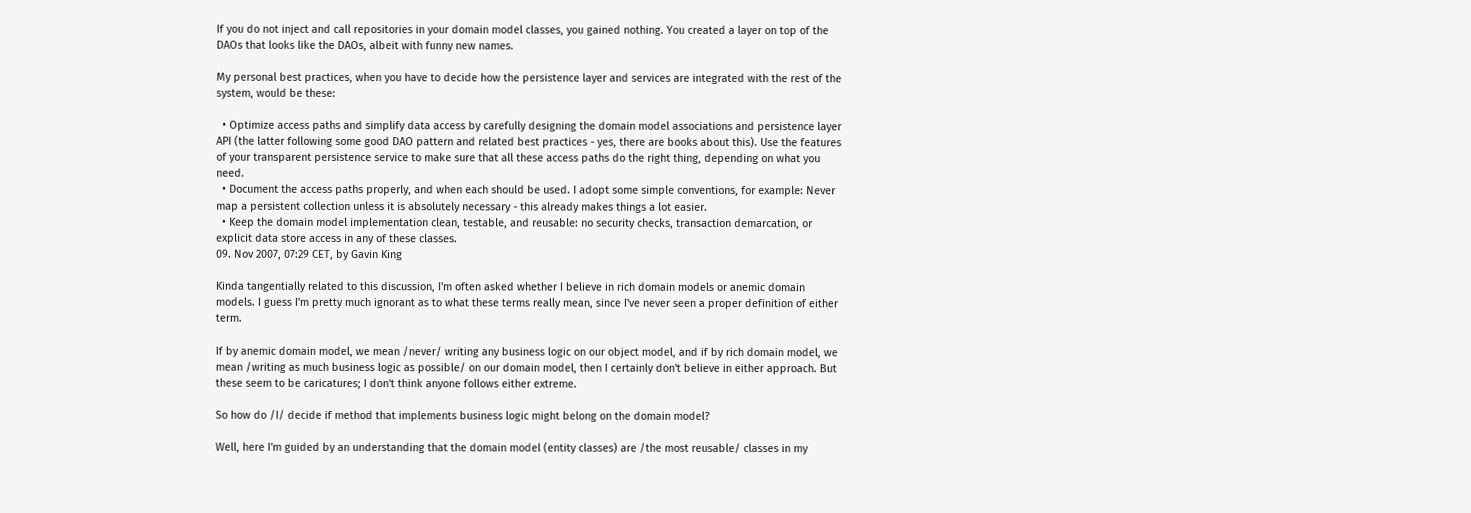If you do not inject and call repositories in your domain model classes, you gained nothing. You created a layer on top of the DAOs that looks like the DAOs, albeit with funny new names.

My personal best practices, when you have to decide how the persistence layer and services are integrated with the rest of the system, would be these:

  • Optimize access paths and simplify data access by carefully designing the domain model associations and persistence layer API (the latter following some good DAO pattern and related best practices - yes, there are books about this). Use the features of your transparent persistence service to make sure that all these access paths do the right thing, depending on what you need.
  • Document the access paths properly, and when each should be used. I adopt some simple conventions, for example: Never map a persistent collection unless it is absolutely necessary - this already makes things a lot easier.
  • Keep the domain model implementation clean, testable, and reusable: no security checks, transaction demarcation, or explicit data store access in any of these classes.
09. Nov 2007, 07:29 CET, by Gavin King

Kinda tangentially related to this discussion, I'm often asked whether I believe in rich domain models or anemic domain models. I guess I'm pretty much ignorant as to what these terms really mean, since I've never seen a proper definition of either term.

If by anemic domain model, we mean /never/ writing any business logic on our object model, and if by rich domain model, we mean /writing as much business logic as possible/ on our domain model, then I certainly don't believe in either approach. But these seem to be caricatures; I don't think anyone follows either extreme.

So how do /I/ decide if method that implements business logic might belong on the domain model?

Well, here I'm guided by an understanding that the domain model (entity classes) are /the most reusable/ classes in my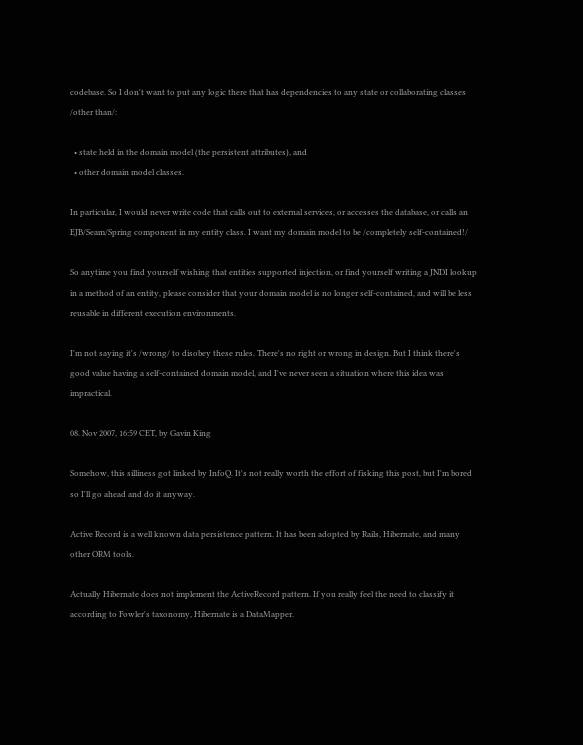codebase. So I don't want to put any logic there that has dependencies to any state or collaborating classes /other than/:

  • state held in the domain model (the persistent attributes), and
  • other domain model classes.

In particular, I would never write code that calls out to external services, or accesses the database, or calls an EJB/Seam/Spring component in my entity class. I want my domain model to be /completely self-contained!/

So anytime you find yourself wishing that entities supported injection, or find yourself writing a JNDI lookup in a method of an entity, please consider that your domain model is no longer self-contained, and will be less reusable in different execution environments.

I'm not saying it's /wrong/ to disobey these rules. There's no right or wrong in design. But I think there's good value having a self-contained domain model, and I've never seen a situation where this idea was impractical.

08. Nov 2007, 16:59 CET, by Gavin King

Somehow, this silliness got linked by InfoQ. It's not really worth the effort of fisking this post, but I'm bored so I'll go ahead and do it anyway.

Active Record is a well known data persistence pattern. It has been adopted by Rails, Hibernate, and many other ORM tools.

Actually Hibernate does not implement the ActiveRecord pattern. If you really feel the need to classify it according to Fowler's taxonomy, Hibernate is a DataMapper.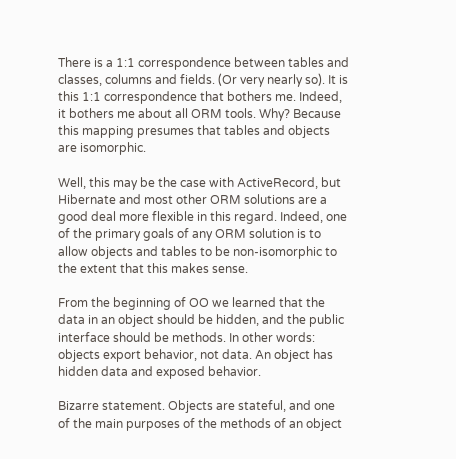There is a 1:1 correspondence between tables and classes, columns and fields. (Or very nearly so). It is this 1:1 correspondence that bothers me. Indeed, it bothers me about all ORM tools. Why? Because this mapping presumes that tables and objects are isomorphic.

Well, this may be the case with ActiveRecord, but Hibernate and most other ORM solutions are a good deal more flexible in this regard. Indeed, one of the primary goals of any ORM solution is to allow objects and tables to be non-isomorphic to the extent that this makes sense.

From the beginning of OO we learned that the data in an object should be hidden, and the public interface should be methods. In other words: objects export behavior, not data. An object has hidden data and exposed behavior.

Bizarre statement. Objects are stateful, and one of the main purposes of the methods of an object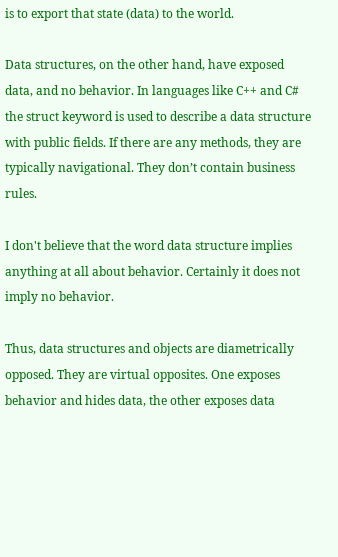is to export that state (data) to the world.

Data structures, on the other hand, have exposed data, and no behavior. In languages like C++ and C# the struct keyword is used to describe a data structure with public fields. If there are any methods, they are typically navigational. They don’t contain business rules.

I don't believe that the word data structure implies anything at all about behavior. Certainly it does not imply no behavior.

Thus, data structures and objects are diametrically opposed. They are virtual opposites. One exposes behavior and hides data, the other exposes data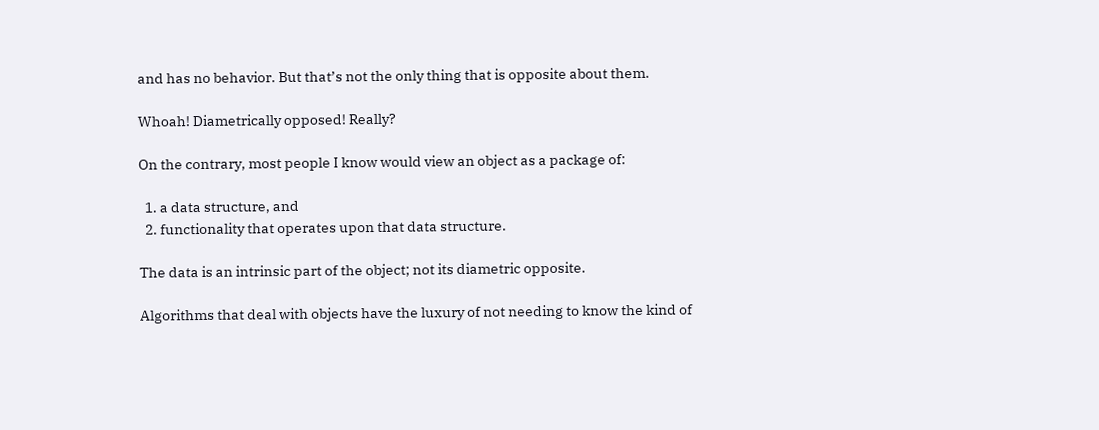and has no behavior. But that’s not the only thing that is opposite about them.

Whoah! Diametrically opposed! Really?

On the contrary, most people I know would view an object as a package of:

  1. a data structure, and
  2. functionality that operates upon that data structure.

The data is an intrinsic part of the object; not its diametric opposite.

Algorithms that deal with objects have the luxury of not needing to know the kind of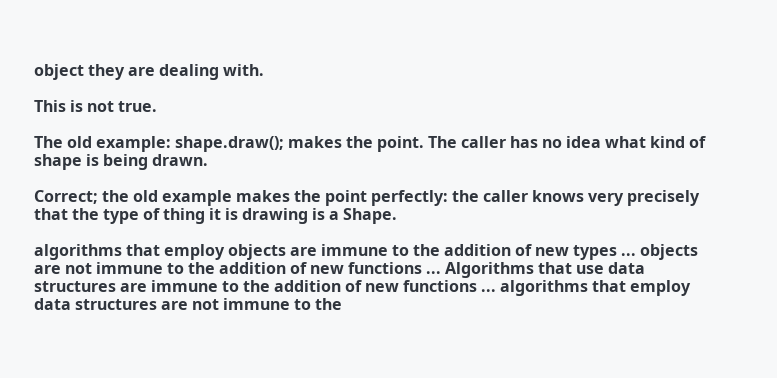object they are dealing with.

This is not true.

The old example: shape.draw(); makes the point. The caller has no idea what kind of shape is being drawn.

Correct; the old example makes the point perfectly: the caller knows very precisely that the type of thing it is drawing is a Shape.

algorithms that employ objects are immune to the addition of new types ... objects are not immune to the addition of new functions ... Algorithms that use data structures are immune to the addition of new functions ... algorithms that employ data structures are not immune to the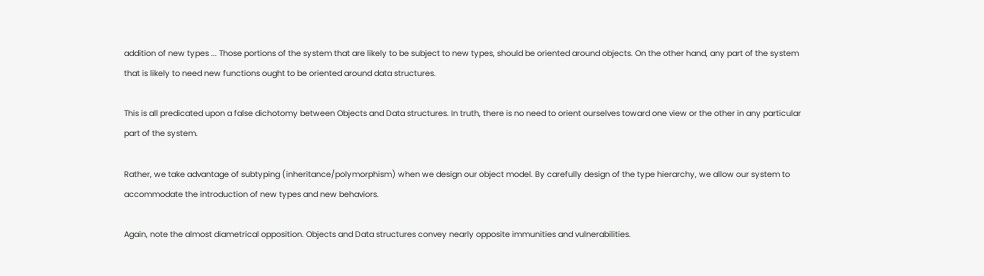addition of new types ... Those portions of the system that are likely to be subject to new types, should be oriented around objects. On the other hand, any part of the system that is likely to need new functions ought to be oriented around data structures.

This is all predicated upon a false dichotomy between Objects and Data structures. In truth, there is no need to orient ourselves toward one view or the other in any particular part of the system.

Rather, we take advantage of subtyping (inheritance/polymorphism) when we design our object model. By carefully design of the type hierarchy, we allow our system to accommodate the introduction of new types and new behaviors.

Again, note the almost diametrical opposition. Objects and Data structures convey nearly opposite immunities and vulnerabilities.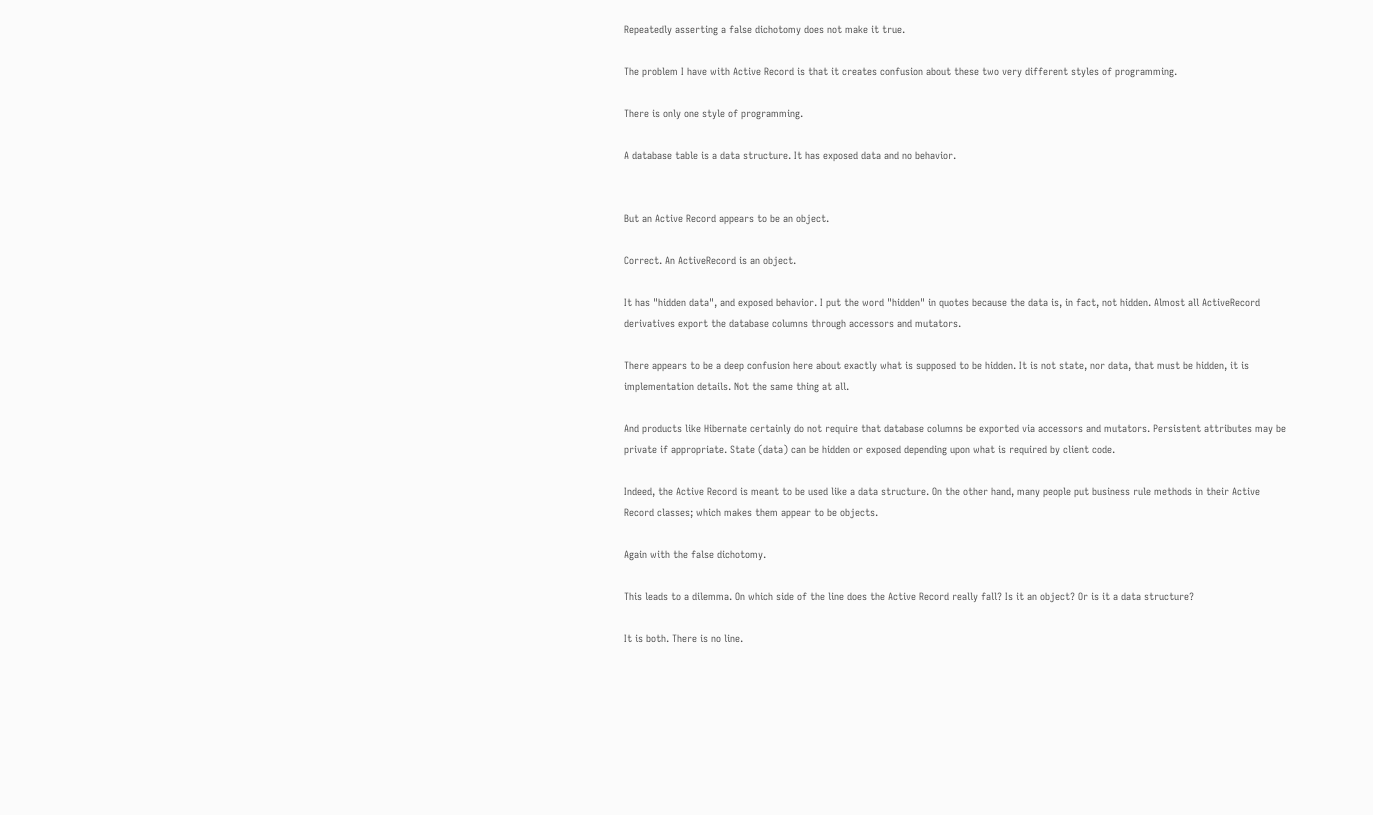Repeatedly asserting a false dichotomy does not make it true.

The problem I have with Active Record is that it creates confusion about these two very different styles of programming.

There is only one style of programming.

A database table is a data structure. It has exposed data and no behavior.


But an Active Record appears to be an object.

Correct. An ActiveRecord is an object.

It has "hidden data", and exposed behavior. I put the word "hidden" in quotes because the data is, in fact, not hidden. Almost all ActiveRecord derivatives export the database columns through accessors and mutators.

There appears to be a deep confusion here about exactly what is supposed to be hidden. It is not state, nor data, that must be hidden, it is implementation details. Not the same thing at all.

And products like Hibernate certainly do not require that database columns be exported via accessors and mutators. Persistent attributes may be private if appropriate. State (data) can be hidden or exposed depending upon what is required by client code.

Indeed, the Active Record is meant to be used like a data structure. On the other hand, many people put business rule methods in their Active Record classes; which makes them appear to be objects.

Again with the false dichotomy.

This leads to a dilemma. On which side of the line does the Active Record really fall? Is it an object? Or is it a data structure?

It is both. There is no line.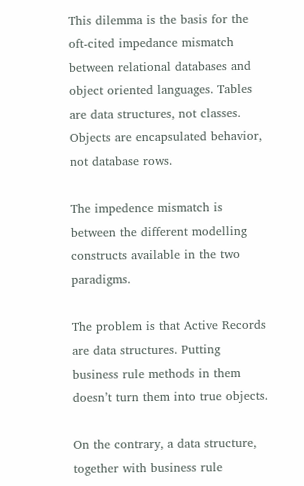This dilemma is the basis for the oft-cited impedance mismatch between relational databases and object oriented languages. Tables are data structures, not classes. Objects are encapsulated behavior, not database rows.

The impedence mismatch is between the different modelling constructs available in the two paradigms.

The problem is that Active Records are data structures. Putting business rule methods in them doesn’t turn them into true objects.

On the contrary, a data structure, together with business rule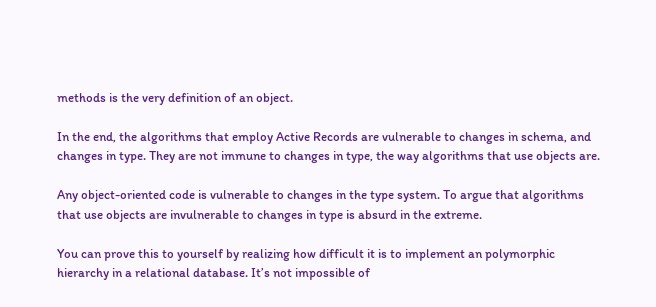methods is the very definition of an object.

In the end, the algorithms that employ Active Records are vulnerable to changes in schema, and changes in type. They are not immune to changes in type, the way algorithms that use objects are.

Any object-oriented code is vulnerable to changes in the type system. To argue that algorithms that use objects are invulnerable to changes in type is absurd in the extreme.

You can prove this to yourself by realizing how difficult it is to implement an polymorphic hierarchy in a relational database. It’s not impossible of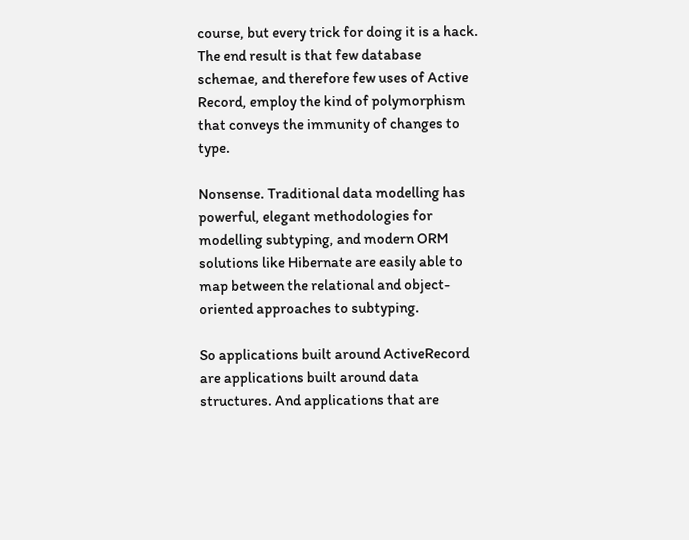course, but every trick for doing it is a hack. The end result is that few database schemae, and therefore few uses of Active Record, employ the kind of polymorphism that conveys the immunity of changes to type.

Nonsense. Traditional data modelling has powerful, elegant methodologies for modelling subtyping, and modern ORM solutions like Hibernate are easily able to map between the relational and object-oriented approaches to subtyping.

So applications built around ActiveRecord are applications built around data structures. And applications that are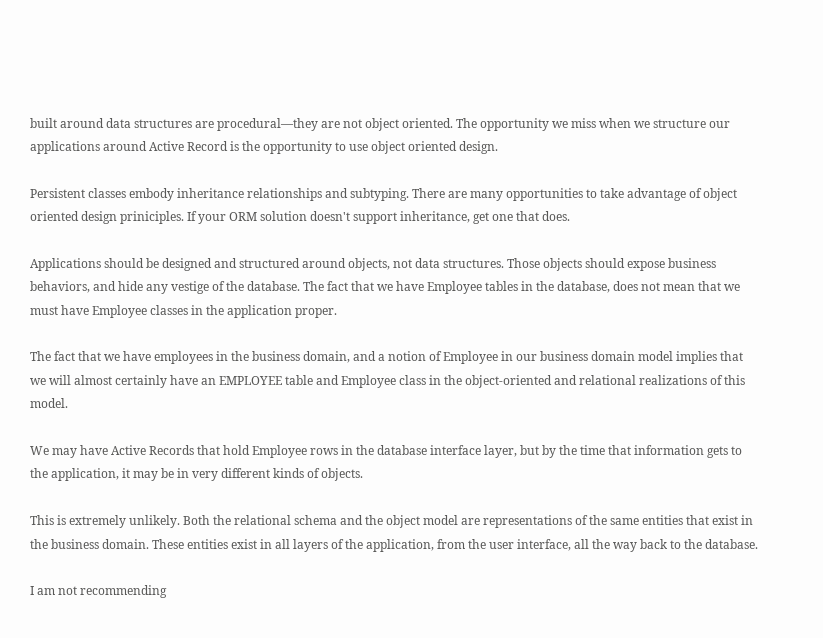built around data structures are procedural—they are not object oriented. The opportunity we miss when we structure our applications around Active Record is the opportunity to use object oriented design.

Persistent classes embody inheritance relationships and subtyping. There are many opportunities to take advantage of object oriented design priniciples. If your ORM solution doesn't support inheritance, get one that does.

Applications should be designed and structured around objects, not data structures. Those objects should expose business behaviors, and hide any vestige of the database. The fact that we have Employee tables in the database, does not mean that we must have Employee classes in the application proper.

The fact that we have employees in the business domain, and a notion of Employee in our business domain model implies that we will almost certainly have an EMPLOYEE table and Employee class in the object-oriented and relational realizations of this model.

We may have Active Records that hold Employee rows in the database interface layer, but by the time that information gets to the application, it may be in very different kinds of objects.

This is extremely unlikely. Both the relational schema and the object model are representations of the same entities that exist in the business domain. These entities exist in all layers of the application, from the user interface, all the way back to the database.

I am not recommending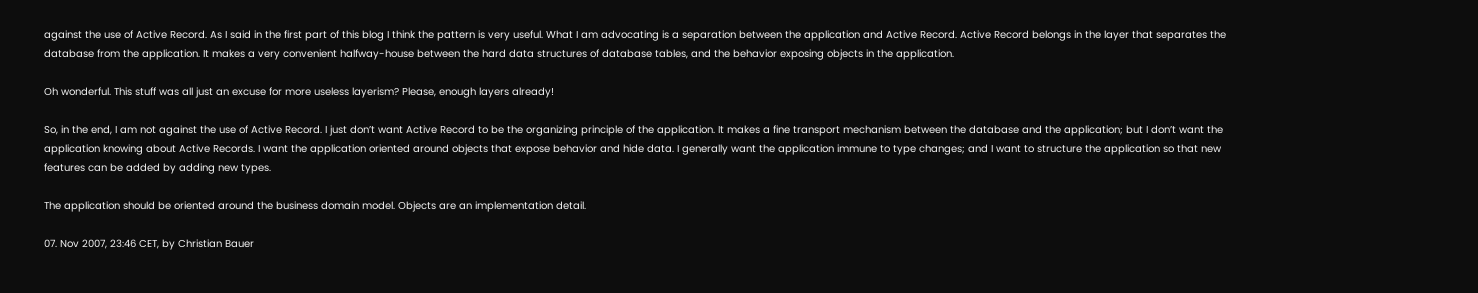against the use of Active Record. As I said in the first part of this blog I think the pattern is very useful. What I am advocating is a separation between the application and Active Record. Active Record belongs in the layer that separates the database from the application. It makes a very convenient halfway-house between the hard data structures of database tables, and the behavior exposing objects in the application.

Oh wonderful. This stuff was all just an excuse for more useless layerism? Please, enough layers already!

So, in the end, I am not against the use of Active Record. I just don’t want Active Record to be the organizing principle of the application. It makes a fine transport mechanism between the database and the application; but I don’t want the application knowing about Active Records. I want the application oriented around objects that expose behavior and hide data. I generally want the application immune to type changes; and I want to structure the application so that new features can be added by adding new types.

The application should be oriented around the business domain model. Objects are an implementation detail.

07. Nov 2007, 23:46 CET, by Christian Bauer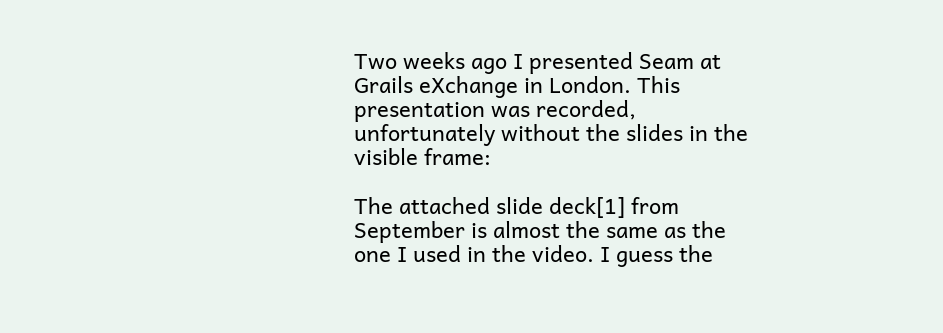Two weeks ago I presented Seam at Grails eXchange in London. This presentation was recorded, unfortunately without the slides in the visible frame:

The attached slide deck[1] from September is almost the same as the one I used in the video. I guess the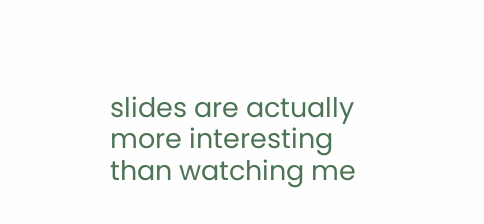slides are actually more interesting than watching me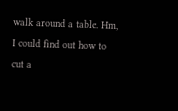walk around a table. Hm, I could find out how to cut a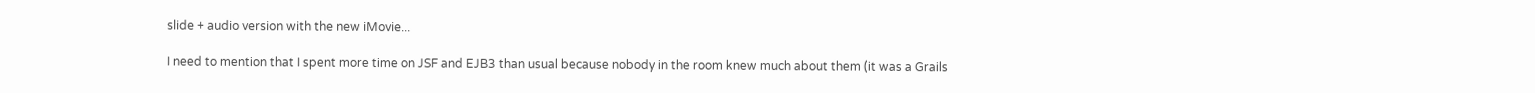slide + audio version with the new iMovie...

I need to mention that I spent more time on JSF and EJB3 than usual because nobody in the room knew much about them (it was a Grails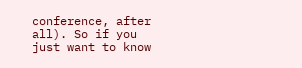conference, after all). So if you just want to know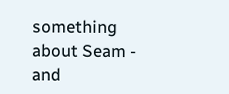something about Seam - and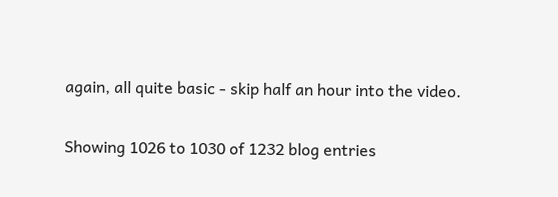again, all quite basic - skip half an hour into the video.

Showing 1026 to 1030 of 1232 blog entries